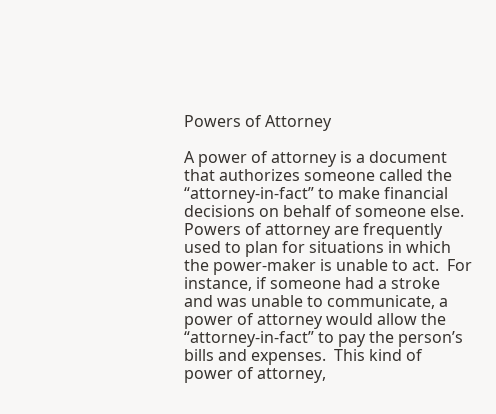Powers of Attorney

A power of attorney is a document that authorizes someone called the “attorney-in-fact” to make financial decisions on behalf of someone else.  Powers of attorney are frequently used to plan for situations in which the power-maker is unable to act.  For instance, if someone had a stroke and was unable to communicate, a power of attorney would allow the “attorney-in-fact” to pay the person’s bills and expenses.  This kind of power of attorney,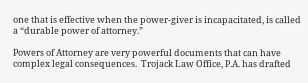one that is effective when the power-giver is incapacitated, is called a “durable power of attorney.”

Powers of Attorney are very powerful documents that can have complex legal consequences.  Trojack Law Office, P.A. has drafted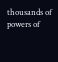thousands of powers of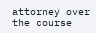attorney over the course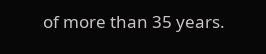of more than 35 years.